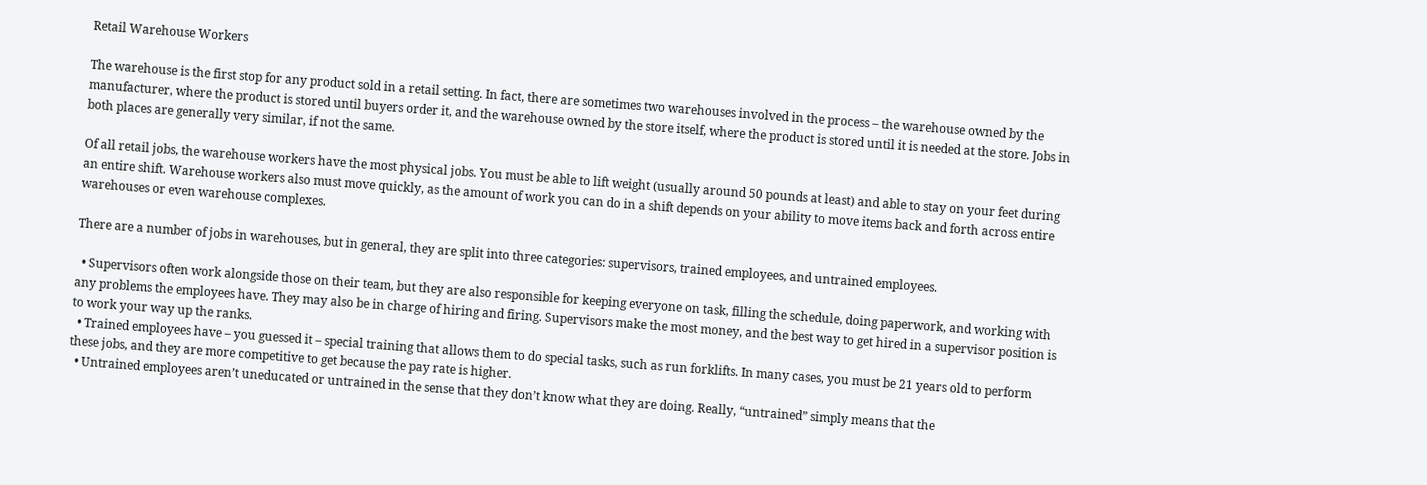Retail Warehouse Workers

The warehouse is the first stop for any product sold in a retail setting. In fact, there are sometimes two warehouses involved in the process – the warehouse owned by the manufacturer, where the product is stored until buyers order it, and the warehouse owned by the store itself, where the product is stored until it is needed at the store. Jobs in both places are generally very similar, if not the same.

Of all retail jobs, the warehouse workers have the most physical jobs. You must be able to lift weight (usually around 50 pounds at least) and able to stay on your feet during an entire shift. Warehouse workers also must move quickly, as the amount of work you can do in a shift depends on your ability to move items back and forth across entire warehouses or even warehouse complexes.

There are a number of jobs in warehouses, but in general, they are split into three categories: supervisors, trained employees, and untrained employees.

  • Supervisors often work alongside those on their team, but they are also responsible for keeping everyone on task, filling the schedule, doing paperwork, and working with any problems the employees have. They may also be in charge of hiring and firing. Supervisors make the most money, and the best way to get hired in a supervisor position is to work your way up the ranks.
  • Trained employees have – you guessed it – special training that allows them to do special tasks, such as run forklifts. In many cases, you must be 21 years old to perform these jobs, and they are more competitive to get because the pay rate is higher.
  • Untrained employees aren’t uneducated or untrained in the sense that they don’t know what they are doing. Really, “untrained” simply means that the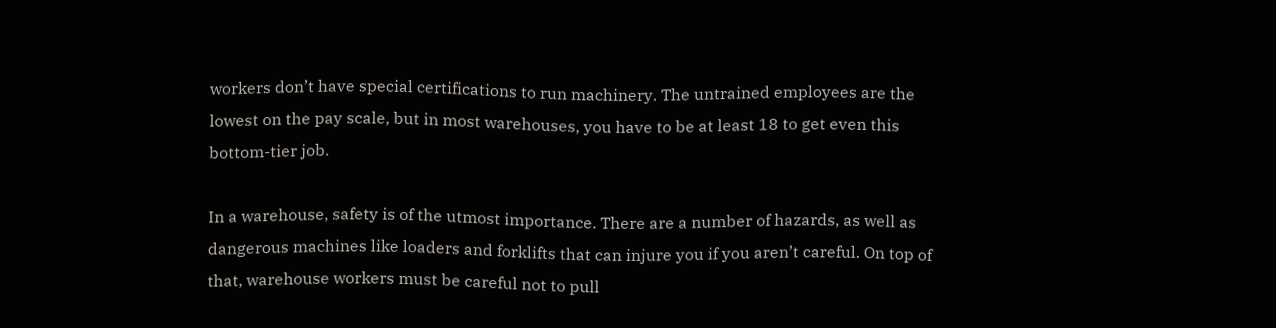workers don’t have special certifications to run machinery. The untrained employees are the lowest on the pay scale, but in most warehouses, you have to be at least 18 to get even this bottom-tier job.

In a warehouse, safety is of the utmost importance. There are a number of hazards, as well as dangerous machines like loaders and forklifts that can injure you if you aren’t careful. On top of that, warehouse workers must be careful not to pull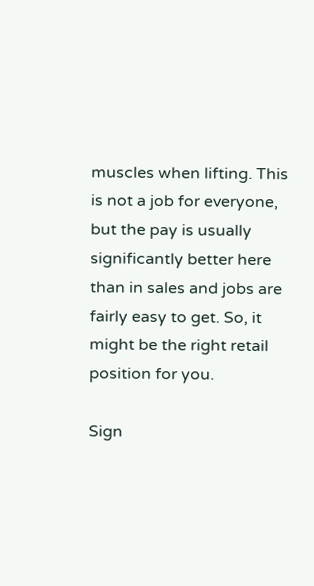muscles when lifting. This is not a job for everyone, but the pay is usually significantly better here than in sales and jobs are fairly easy to get. So, it might be the right retail position for you.

Sign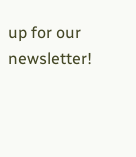up for our newsletter!